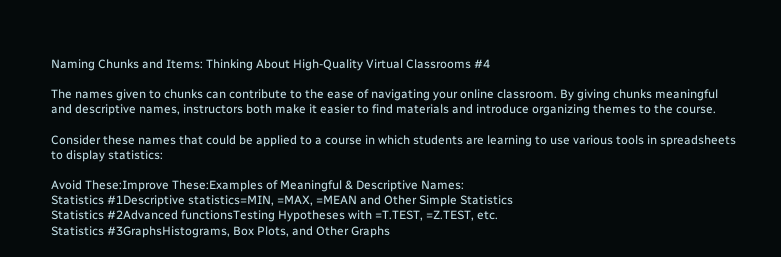Naming Chunks and Items: Thinking About High-Quality Virtual Classrooms #4

The names given to chunks can contribute to the ease of navigating your online classroom. By giving chunks meaningful and descriptive names, instructors both make it easier to find materials and introduce organizing themes to the course.

Consider these names that could be applied to a course in which students are learning to use various tools in spreadsheets to display statistics:

Avoid These:Improve These:Examples of Meaningful & Descriptive Names:
Statistics #1Descriptive statistics=MIN, =MAX, =MEAN and Other Simple Statistics
Statistics #2Advanced functionsTesting Hypotheses with =T.TEST, =Z.TEST, etc.
Statistics #3GraphsHistograms, Box Plots, and Other Graphs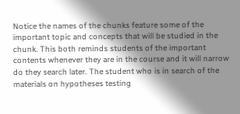Notice the names of the chunks feature some of the important topic and concepts that will be studied in the chunk. This both reminds students of the important contents whenever they are in the course and it will narrow do they search later. The student who is in search of the materials on hypotheses testing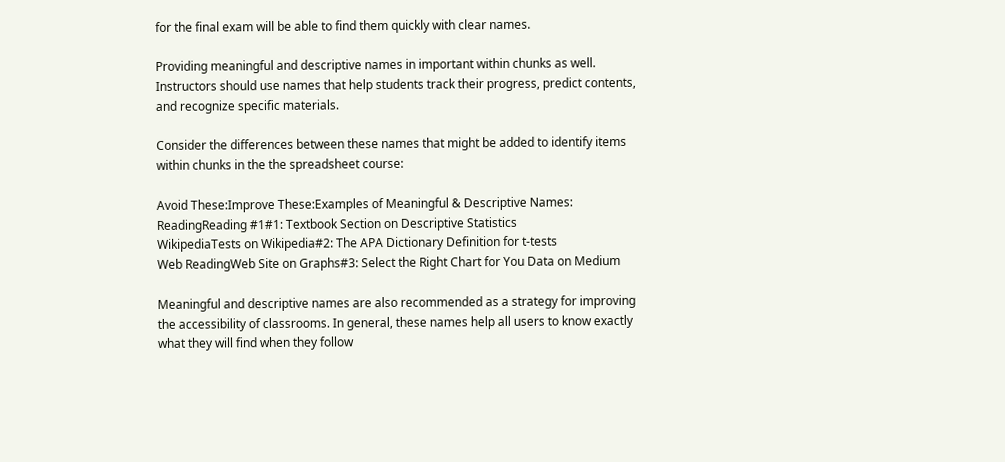for the final exam will be able to find them quickly with clear names.

Providing meaningful and descriptive names in important within chunks as well. Instructors should use names that help students track their progress, predict contents, and recognize specific materials.

Consider the differences between these names that might be added to identify items within chunks in the the spreadsheet course:

Avoid These:Improve These:Examples of Meaningful & Descriptive Names:
ReadingReading #1#1: Textbook Section on Descriptive Statistics
WikipediaTests on Wikipedia#2: The APA Dictionary Definition for t-tests
Web ReadingWeb Site on Graphs#3: Select the Right Chart for You Data on Medium

Meaningful and descriptive names are also recommended as a strategy for improving the accessibility of classrooms. In general, these names help all users to know exactly what they will find when they follow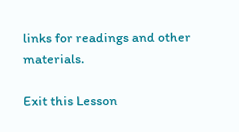links for readings and other materials.

Exit this Lesson